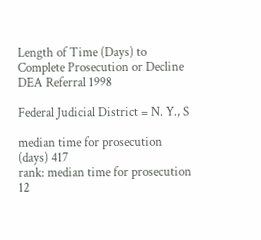Length of Time (Days) to Complete Prosecution or Decline DEA Referral 1998

Federal Judicial District = N. Y., S

median time for prosecution (days) 417
rank: median time for prosecution 12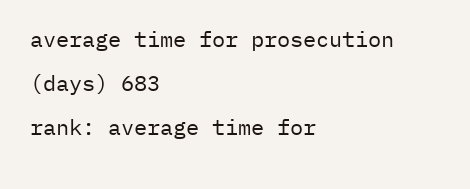average time for prosecution (days) 683
rank: average time for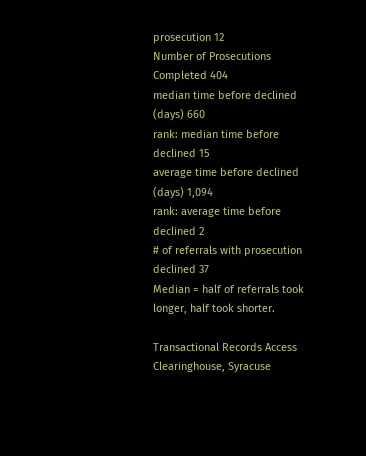prosecution 12
Number of Prosecutions Completed 404
median time before declined (days) 660
rank: median time before declined 15
average time before declined (days) 1,094
rank: average time before declined 2
# of referrals with prosecution declined 37
Median = half of referrals took longer, half took shorter.

Transactional Records Access Clearinghouse, Syracuse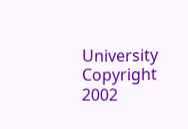University
Copyright 2002